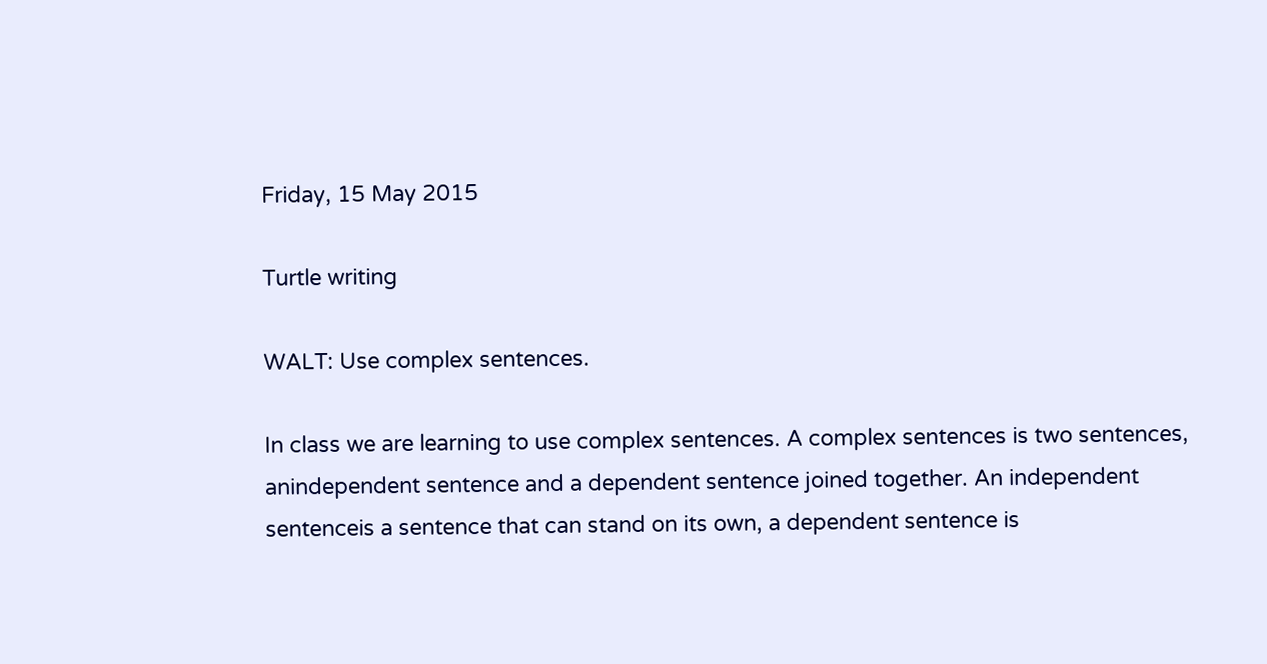Friday, 15 May 2015

Turtle writing

WALT: Use complex sentences.

In class we are learning to use complex sentences. A complex sentences is two sentences, anindependent sentence and a dependent sentence joined together. An independent sentenceis a sentence that can stand on its own, a dependent sentence is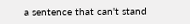a sentence that can't stand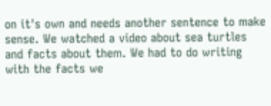on it's own and needs another sentence to make sense. We watched a video about sea turtles and facts about them. We had to do writing with the facts we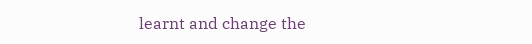learnt and change the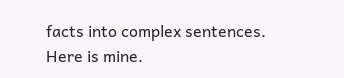facts into complex sentences. Here is mine.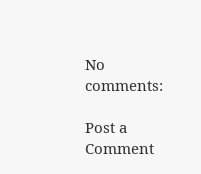No comments:

Post a Comment